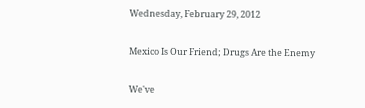Wednesday, February 29, 2012

Mexico Is Our Friend; Drugs Are the Enemy

We've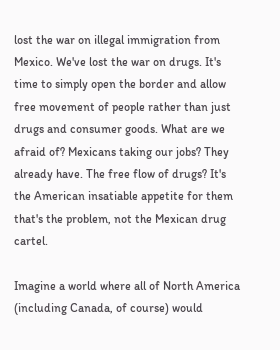lost the war on illegal immigration from Mexico. We've lost the war on drugs. It's time to simply open the border and allow free movement of people rather than just drugs and consumer goods. What are we afraid of? Mexicans taking our jobs? They already have. The free flow of drugs? It's the American insatiable appetite for them that's the problem, not the Mexican drug cartel.

Imagine a world where all of North America (including Canada, of course) would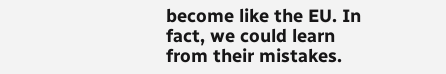become like the EU. In fact, we could learn from their mistakes.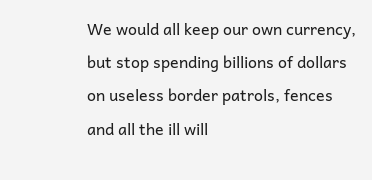We would all keep our own currency, but stop spending billions of dollars on useless border patrols, fences and all the ill will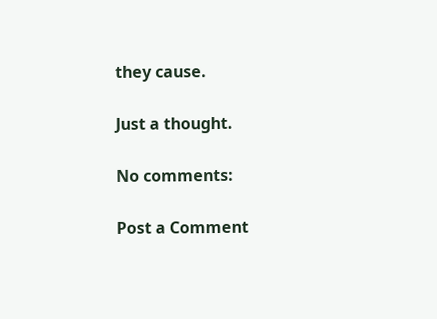they cause.

Just a thought.

No comments:

Post a Comment